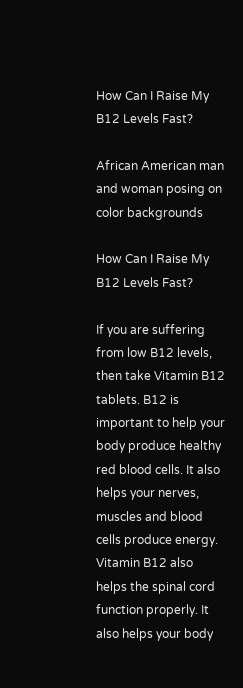How Can I Raise My B12 Levels Fast?

African American man and woman posing on color backgrounds

How Can I Raise My B12 Levels Fast?

If you are suffering from low B12 levels, then take Vitamin B12 tablets. B12 is important to help your body produce healthy red blood cells. It also helps your nerves, muscles and blood cells produce energy. Vitamin B12 also helps the spinal cord function properly. It also helps your body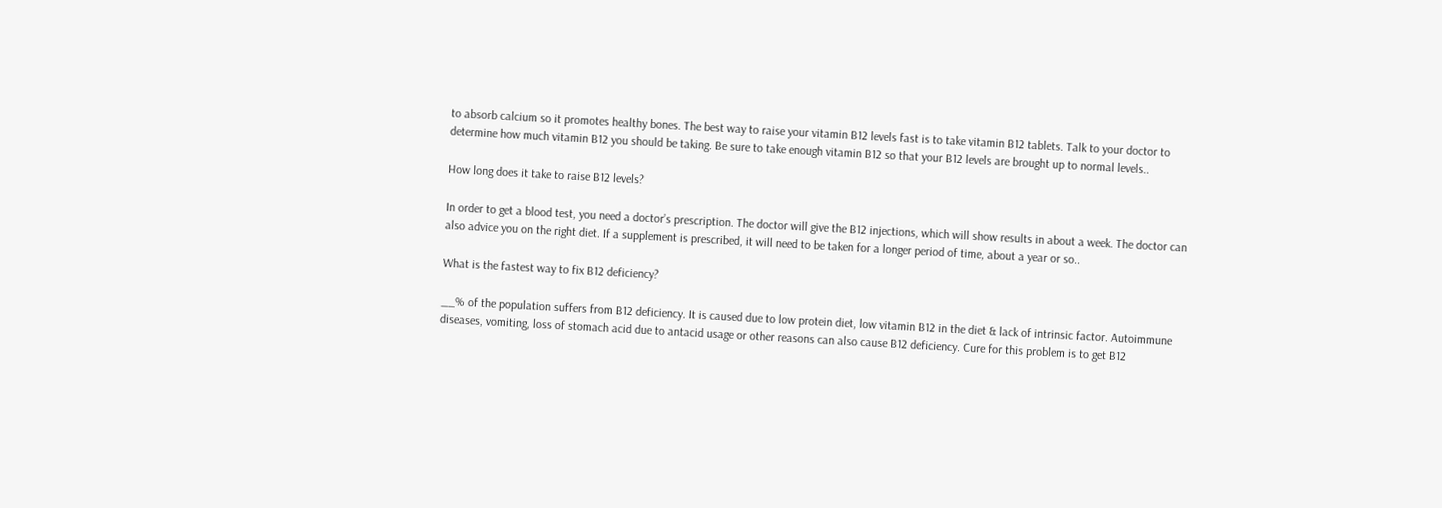to absorb calcium so it promotes healthy bones. The best way to raise your vitamin B12 levels fast is to take vitamin B12 tablets. Talk to your doctor to determine how much vitamin B12 you should be taking. Be sure to take enough vitamin B12 so that your B12 levels are brought up to normal levels..

How long does it take to raise B12 levels?

In order to get a blood test, you need a doctor’s prescription. The doctor will give the B12 injections, which will show results in about a week. The doctor can also advice you on the right diet. If a supplement is prescribed, it will need to be taken for a longer period of time, about a year or so..

What is the fastest way to fix B12 deficiency?

__% of the population suffers from B12 deficiency. It is caused due to low protein diet, low vitamin B12 in the diet & lack of intrinsic factor. Autoimmune diseases, vomiting, loss of stomach acid due to antacid usage or other reasons can also cause B12 deficiency. Cure for this problem is to get B12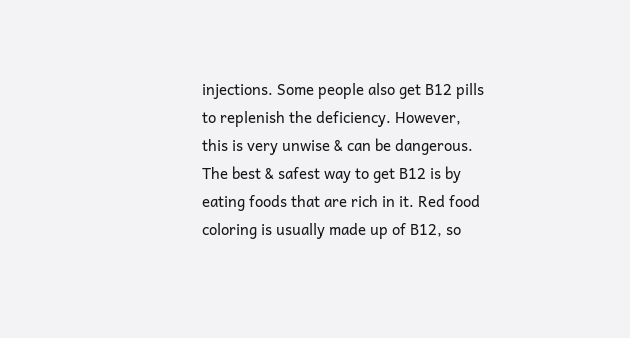injections. Some people also get B12 pills to replenish the deficiency. However, this is very unwise & can be dangerous. The best & safest way to get B12 is by eating foods that are rich in it. Red food coloring is usually made up of B12, so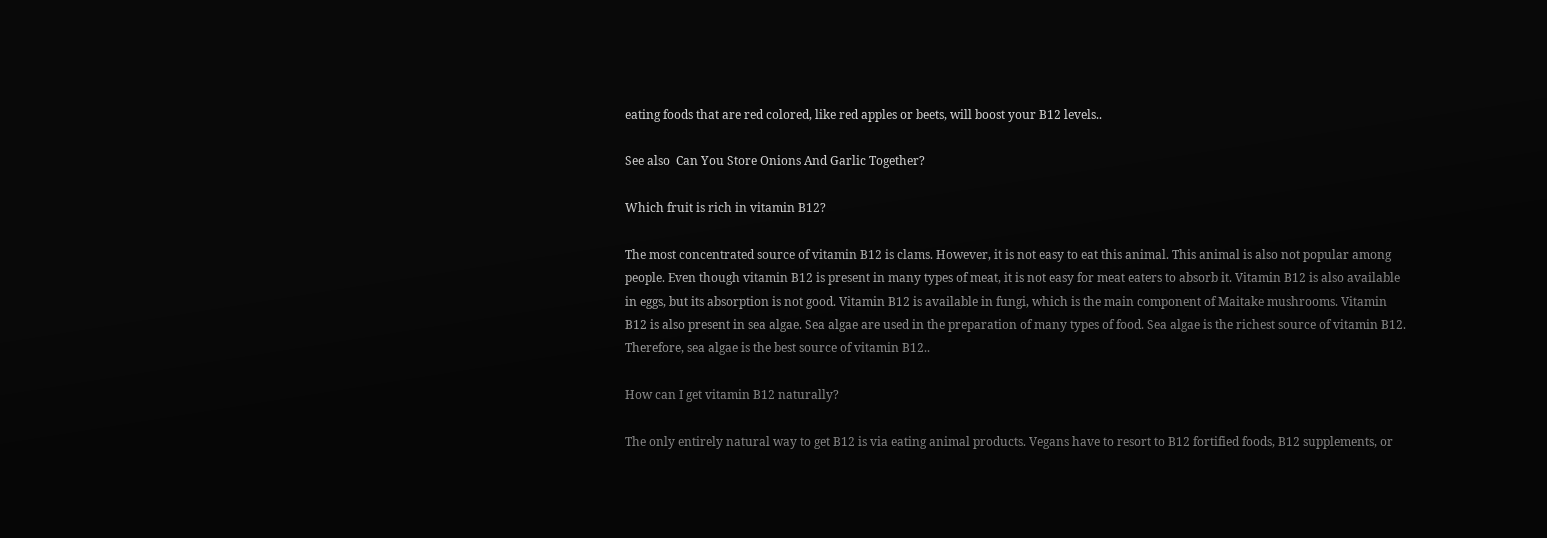eating foods that are red colored, like red apples or beets, will boost your B12 levels..

See also  Can You Store Onions And Garlic Together?

Which fruit is rich in vitamin B12?

The most concentrated source of vitamin B12 is clams. However, it is not easy to eat this animal. This animal is also not popular among people. Even though vitamin B12 is present in many types of meat, it is not easy for meat eaters to absorb it. Vitamin B12 is also available in eggs, but its absorption is not good. Vitamin B12 is available in fungi, which is the main component of Maitake mushrooms. Vitamin B12 is also present in sea algae. Sea algae are used in the preparation of many types of food. Sea algae is the richest source of vitamin B12. Therefore, sea algae is the best source of vitamin B12..

How can I get vitamin B12 naturally?

The only entirely natural way to get B12 is via eating animal products. Vegans have to resort to B12 fortified foods, B12 supplements, or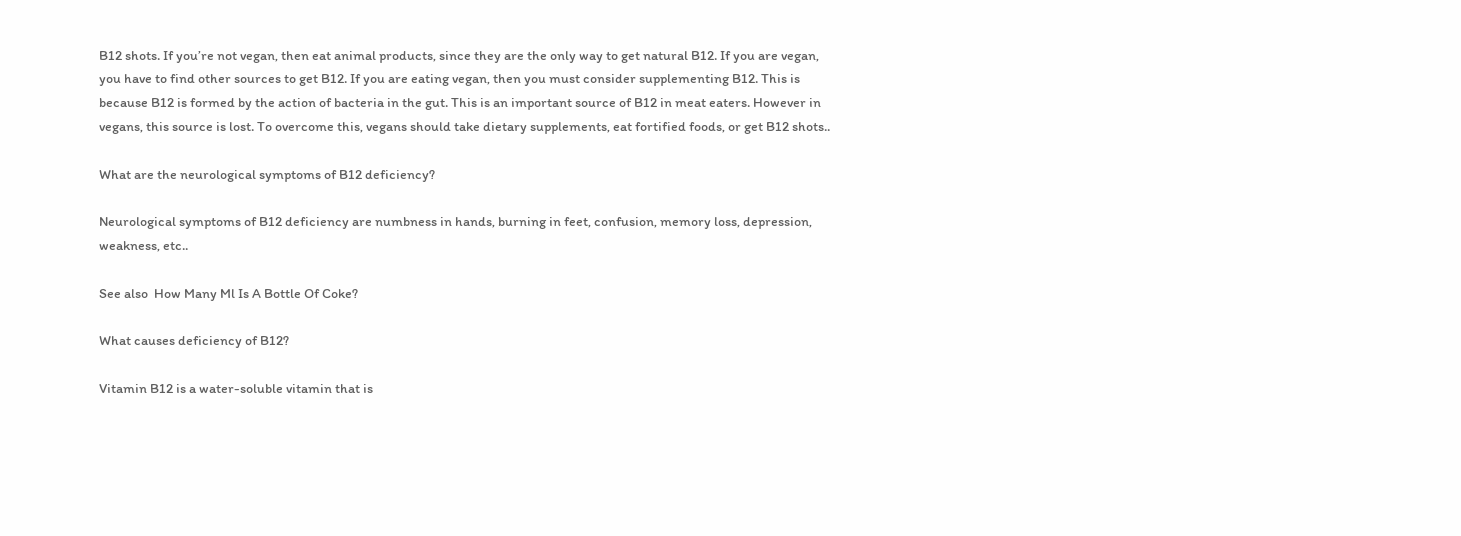B12 shots. If you’re not vegan, then eat animal products, since they are the only way to get natural B12. If you are vegan, you have to find other sources to get B12. If you are eating vegan, then you must consider supplementing B12. This is because B12 is formed by the action of bacteria in the gut. This is an important source of B12 in meat eaters. However in vegans, this source is lost. To overcome this, vegans should take dietary supplements, eat fortified foods, or get B12 shots..

What are the neurological symptoms of B12 deficiency?

Neurological symptoms of B12 deficiency are numbness in hands, burning in feet, confusion, memory loss, depression, weakness, etc..

See also  How Many Ml Is A Bottle Of Coke?

What causes deficiency of B12?

Vitamin B12 is a water-soluble vitamin that is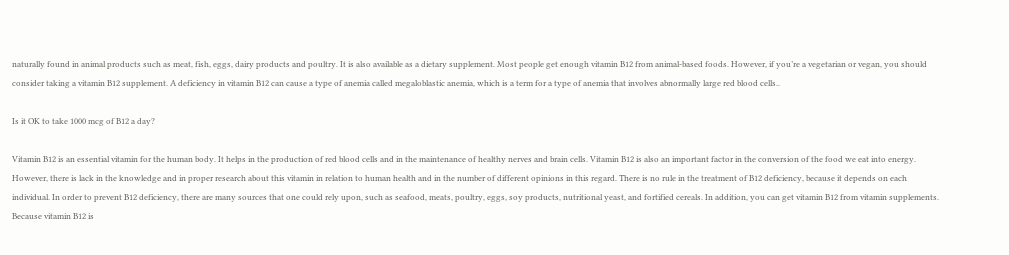naturally found in animal products such as meat, fish, eggs, dairy products and poultry. It is also available as a dietary supplement. Most people get enough vitamin B12 from animal-based foods. However, if you’re a vegetarian or vegan, you should consider taking a vitamin B12 supplement. A deficiency in vitamin B12 can cause a type of anemia called megaloblastic anemia, which is a term for a type of anemia that involves abnormally large red blood cells..

Is it OK to take 1000 mcg of B12 a day?

Vitamin B12 is an essential vitamin for the human body. It helps in the production of red blood cells and in the maintenance of healthy nerves and brain cells. Vitamin B12 is also an important factor in the conversion of the food we eat into energy. However, there is lack in the knowledge and in proper research about this vitamin in relation to human health and in the number of different opinions in this regard. There is no rule in the treatment of B12 deficiency, because it depends on each individual. In order to prevent B12 deficiency, there are many sources that one could rely upon, such as seafood, meats, poultry, eggs, soy products, nutritional yeast, and fortified cereals. In addition, you can get vitamin B12 from vitamin supplements. Because vitamin B12 is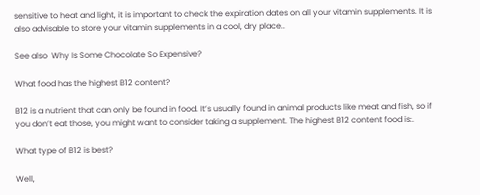sensitive to heat and light, it is important to check the expiration dates on all your vitamin supplements. It is also advisable to store your vitamin supplements in a cool, dry place..

See also  Why Is Some Chocolate So Expensive?

What food has the highest B12 content?

B12 is a nutrient that can only be found in food. It’s usually found in animal products like meat and fish, so if you don’t eat those, you might want to consider taking a supplement. The highest B12 content food is:.

What type of B12 is best?

Well,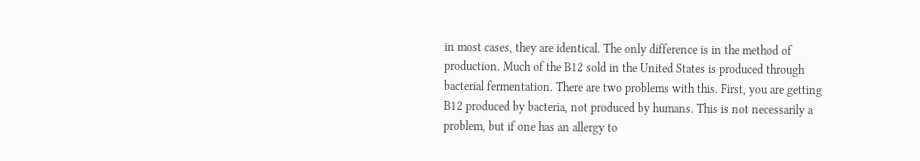in most cases, they are identical. The only difference is in the method of production. Much of the B12 sold in the United States is produced through bacterial fermentation. There are two problems with this. First, you are getting B12 produced by bacteria, not produced by humans. This is not necessarily a problem, but if one has an allergy to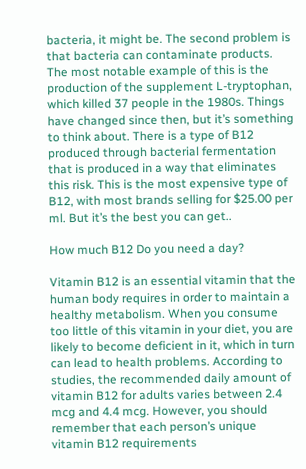bacteria, it might be. The second problem is that bacteria can contaminate products. The most notable example of this is the production of the supplement L-tryptophan, which killed 37 people in the 1980s. Things have changed since then, but it’s something to think about. There is a type of B12 produced through bacterial fermentation that is produced in a way that eliminates this risk. This is the most expensive type of B12, with most brands selling for $25.00 per ml. But it’s the best you can get..

How much B12 Do you need a day?

Vitamin B12 is an essential vitamin that the human body requires in order to maintain a healthy metabolism. When you consume too little of this vitamin in your diet, you are likely to become deficient in it, which in turn can lead to health problems. According to studies, the recommended daily amount of vitamin B12 for adults varies between 2.4 mcg and 4.4 mcg. However, you should remember that each person’s unique vitamin B12 requirements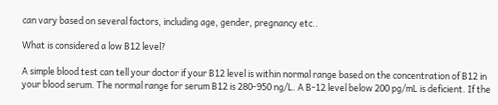can vary based on several factors, including age, gender, pregnancy etc..

What is considered a low B12 level?

A simple blood test can tell your doctor if your B12 level is within normal range based on the concentration of B12 in your blood serum. The normal range for serum B12 is 280-950 ng/L. A B-12 level below 200 pg/mL is deficient. If the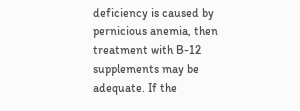deficiency is caused by pernicious anemia, then treatment with B-12 supplements may be adequate. If the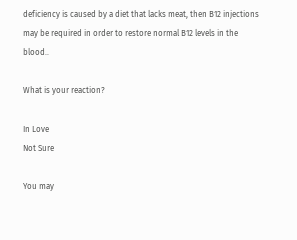deficiency is caused by a diet that lacks meat, then B12 injections may be required in order to restore normal B12 levels in the blood..

What is your reaction?

In Love
Not Sure

You may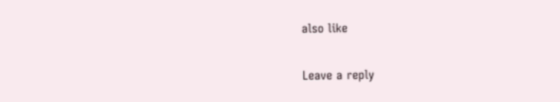also like

Leave a reply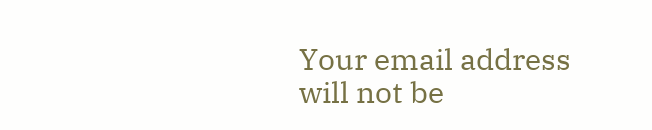Your email address will not be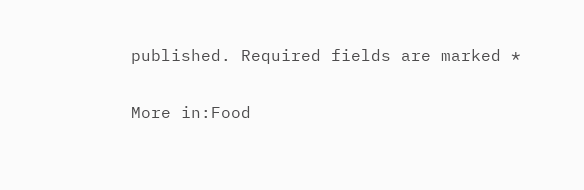published. Required fields are marked *

More in:Food